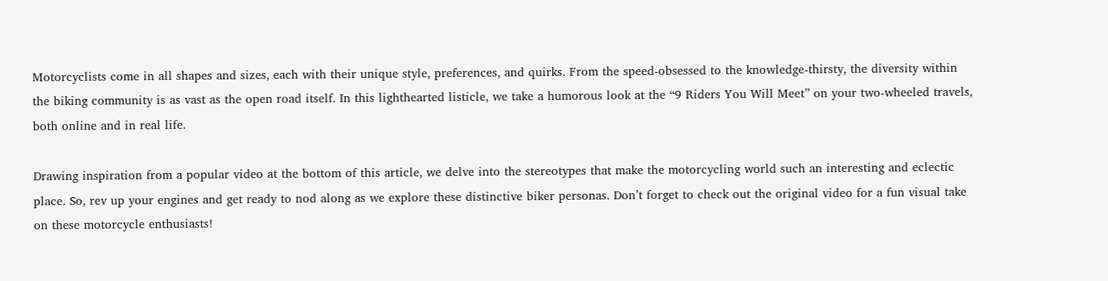Motorcyclists come in all shapes and sizes, each with their unique style, preferences, and quirks. From the speed-obsessed to the knowledge-thirsty, the diversity within the biking community is as vast as the open road itself. In this lighthearted listicle, we take a humorous look at the “9 Riders You Will Meet” on your two-wheeled travels, both online and in real life.

Drawing inspiration from a popular video at the bottom of this article, we delve into the stereotypes that make the motorcycling world such an interesting and eclectic place. So, rev up your engines and get ready to nod along as we explore these distinctive biker personas. Don’t forget to check out the original video for a fun visual take on these motorcycle enthusiasts!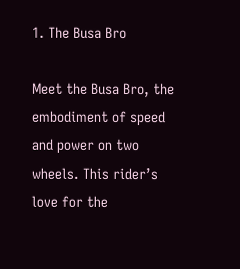1. The Busa Bro

Meet the Busa Bro, the embodiment of speed and power on two wheels. This rider’s love for the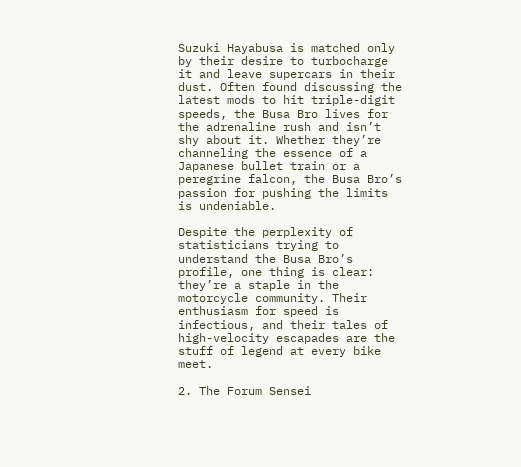Suzuki Hayabusa is matched only by their desire to turbocharge it and leave supercars in their dust. Often found discussing the latest mods to hit triple-digit speeds, the Busa Bro lives for the adrenaline rush and isn’t shy about it. Whether they’re channeling the essence of a Japanese bullet train or a peregrine falcon, the Busa Bro’s passion for pushing the limits is undeniable.

Despite the perplexity of statisticians trying to understand the Busa Bro’s profile, one thing is clear: they’re a staple in the motorcycle community. Their enthusiasm for speed is infectious, and their tales of high-velocity escapades are the stuff of legend at every bike meet.

2. The Forum Sensei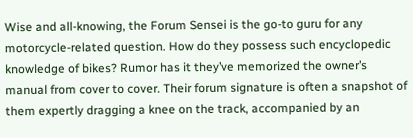Wise and all-knowing, the Forum Sensei is the go-to guru for any motorcycle-related question. How do they possess such encyclopedic knowledge of bikes? Rumor has it they’ve memorized the owner’s manual from cover to cover. Their forum signature is often a snapshot of them expertly dragging a knee on the track, accompanied by an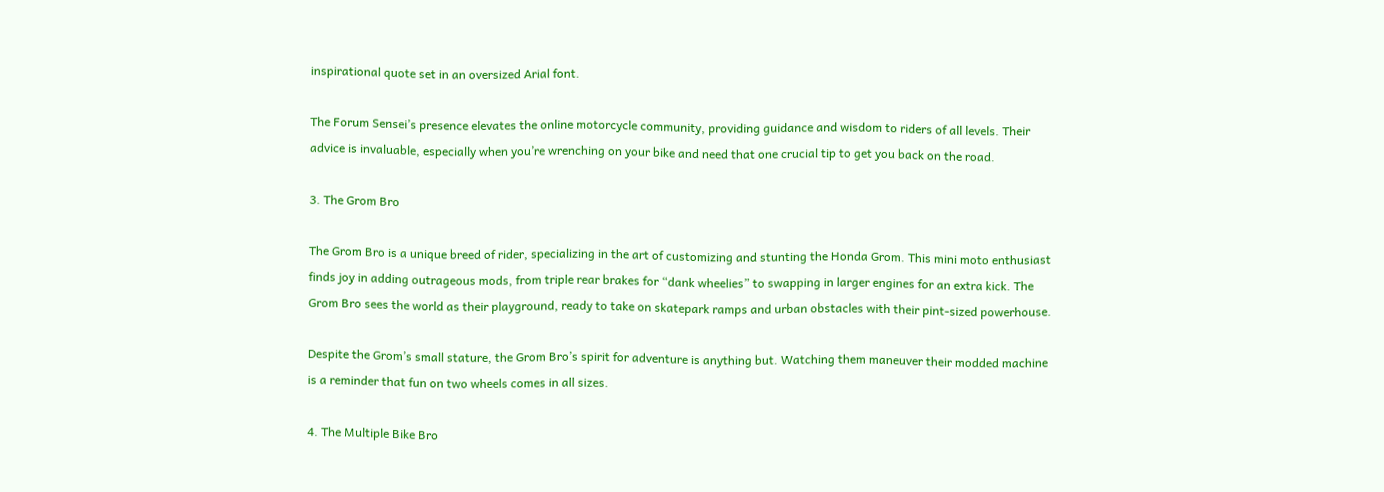inspirational quote set in an oversized Arial font.

The Forum Sensei’s presence elevates the online motorcycle community, providing guidance and wisdom to riders of all levels. Their advice is invaluable, especially when you’re wrenching on your bike and need that one crucial tip to get you back on the road.

3. The Grom Bro

The Grom Bro is a unique breed of rider, specializing in the art of customizing and stunting the Honda Grom. This mini moto enthusiast finds joy in adding outrageous mods, from triple rear brakes for “dank wheelies” to swapping in larger engines for an extra kick. The Grom Bro sees the world as their playground, ready to take on skatepark ramps and urban obstacles with their pint-sized powerhouse.

Despite the Grom’s small stature, the Grom Bro’s spirit for adventure is anything but. Watching them maneuver their modded machine is a reminder that fun on two wheels comes in all sizes.

4. The Multiple Bike Bro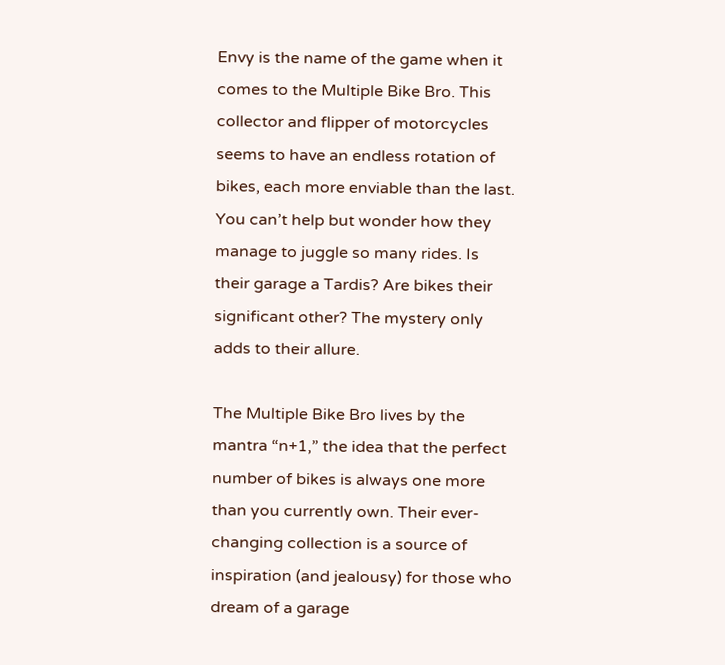Envy is the name of the game when it comes to the Multiple Bike Bro. This collector and flipper of motorcycles seems to have an endless rotation of bikes, each more enviable than the last. You can’t help but wonder how they manage to juggle so many rides. Is their garage a Tardis? Are bikes their significant other? The mystery only adds to their allure.

The Multiple Bike Bro lives by the mantra “n+1,” the idea that the perfect number of bikes is always one more than you currently own. Their ever-changing collection is a source of inspiration (and jealousy) for those who dream of a garage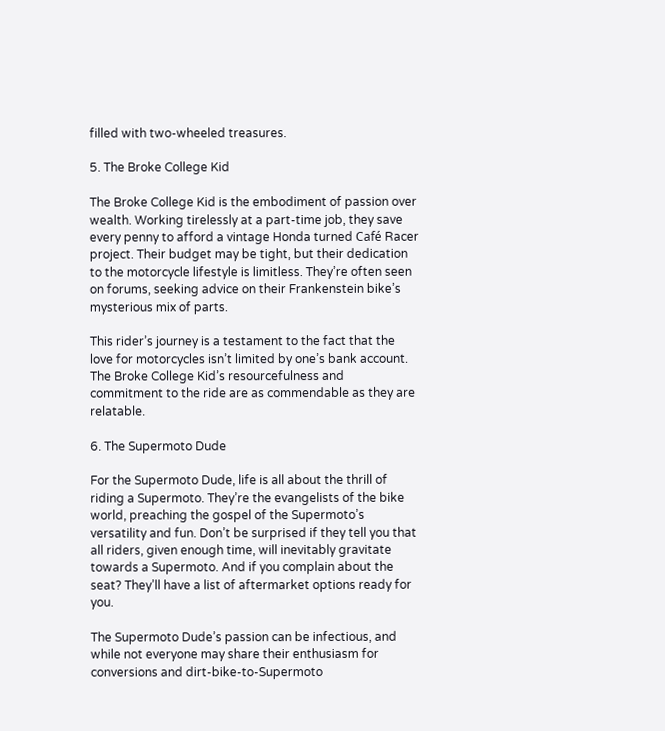filled with two-wheeled treasures.

5. The Broke College Kid

The Broke College Kid is the embodiment of passion over wealth. Working tirelessly at a part-time job, they save every penny to afford a vintage Honda turned Café Racer project. Their budget may be tight, but their dedication to the motorcycle lifestyle is limitless. They’re often seen on forums, seeking advice on their Frankenstein bike’s mysterious mix of parts.

This rider’s journey is a testament to the fact that the love for motorcycles isn’t limited by one’s bank account. The Broke College Kid’s resourcefulness and commitment to the ride are as commendable as they are relatable.

6. The Supermoto Dude

For the Supermoto Dude, life is all about the thrill of riding a Supermoto. They’re the evangelists of the bike world, preaching the gospel of the Supermoto’s versatility and fun. Don’t be surprised if they tell you that all riders, given enough time, will inevitably gravitate towards a Supermoto. And if you complain about the seat? They’ll have a list of aftermarket options ready for you.

The Supermoto Dude’s passion can be infectious, and while not everyone may share their enthusiasm for conversions and dirt-bike-to-Supermoto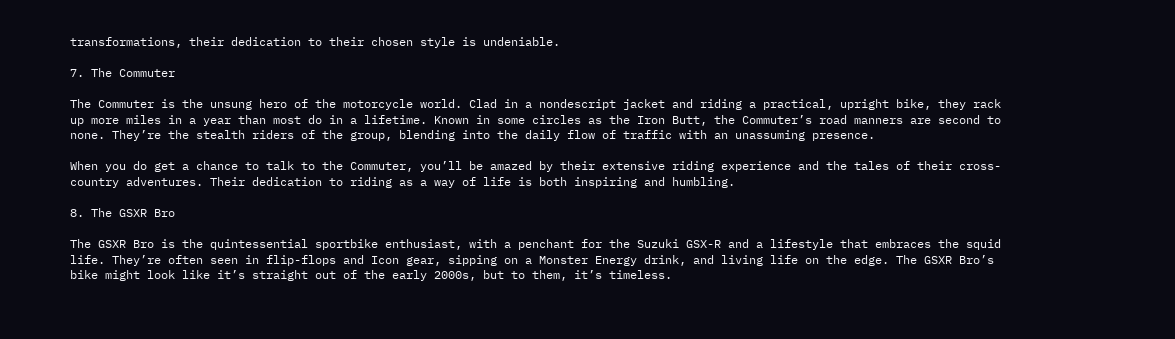transformations, their dedication to their chosen style is undeniable.

7. The Commuter

The Commuter is the unsung hero of the motorcycle world. Clad in a nondescript jacket and riding a practical, upright bike, they rack up more miles in a year than most do in a lifetime. Known in some circles as the Iron Butt, the Commuter’s road manners are second to none. They’re the stealth riders of the group, blending into the daily flow of traffic with an unassuming presence.

When you do get a chance to talk to the Commuter, you’ll be amazed by their extensive riding experience and the tales of their cross-country adventures. Their dedication to riding as a way of life is both inspiring and humbling.

8. The GSXR Bro

The GSXR Bro is the quintessential sportbike enthusiast, with a penchant for the Suzuki GSX-R and a lifestyle that embraces the squid life. They’re often seen in flip-flops and Icon gear, sipping on a Monster Energy drink, and living life on the edge. The GSXR Bro’s bike might look like it’s straight out of the early 2000s, but to them, it’s timeless.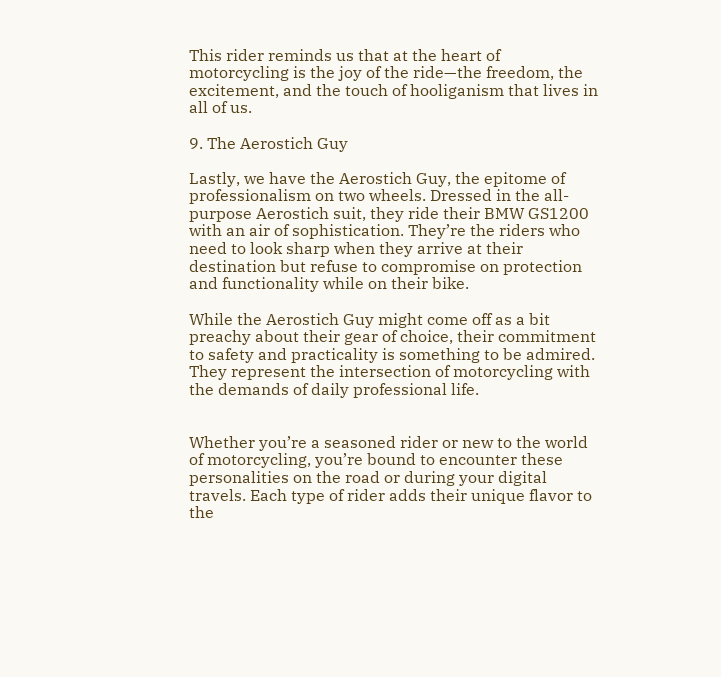This rider reminds us that at the heart of motorcycling is the joy of the ride—the freedom, the excitement, and the touch of hooliganism that lives in all of us.

9. The Aerostich Guy

Lastly, we have the Aerostich Guy, the epitome of professionalism on two wheels. Dressed in the all-purpose Aerostich suit, they ride their BMW GS1200 with an air of sophistication. They’re the riders who need to look sharp when they arrive at their destination but refuse to compromise on protection and functionality while on their bike.

While the Aerostich Guy might come off as a bit preachy about their gear of choice, their commitment to safety and practicality is something to be admired. They represent the intersection of motorcycling with the demands of daily professional life.


Whether you’re a seasoned rider or new to the world of motorcycling, you’re bound to encounter these personalities on the road or during your digital travels. Each type of rider adds their unique flavor to the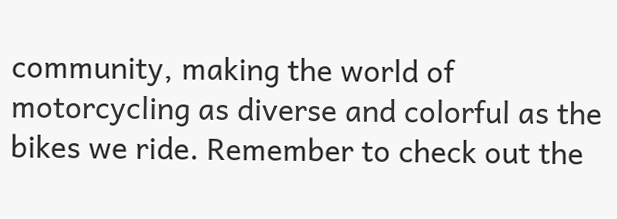community, making the world of motorcycling as diverse and colorful as the bikes we ride. Remember to check out the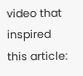video that inspired this article: